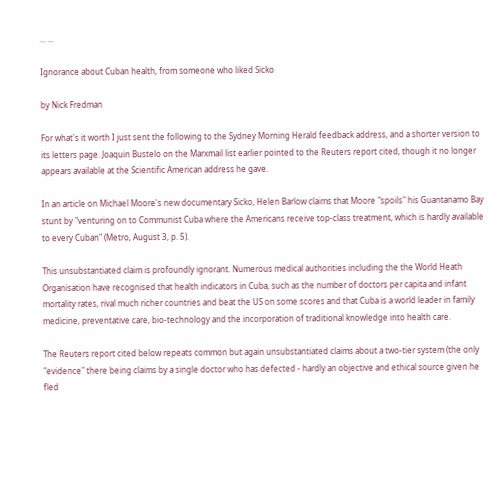... ...

Ignorance about Cuban health, from someone who liked Sicko

by Nick Fredman

For what's it worth I just sent the following to the Sydney Morning Herald feedback address, and a shorter version to its letters page. Joaquin Bustelo on the Marxmail list earlier pointed to the Reuters report cited, though it no longer appears available at the Scientific American address he gave.

In an article on Michael Moore's new documentary Sicko, Helen Barlow claims that Moore "spoils" his Guantanamo Bay stunt by "venturing on to Communist Cuba where the Americans receive top-class treatment, which is hardly available to every Cuban" (Metro, August 3, p. 5).

This unsubstantiated claim is profoundly ignorant. Numerous medical authorities including the the World Heath Organisation have recognised that health indicators in Cuba, such as the number of doctors per capita and infant mortality rates, rival much richer countries and beat the US on some scores and that Cuba is a world leader in family medicine, preventative care, bio-technology and the incorporation of traditional knowledge into health care.

The Reuters report cited below repeats common but again unsubstantiated claims about a two-tier system (the only "evidence" there being claims by a single doctor who has defected - hardly an objective and ethical source given he fled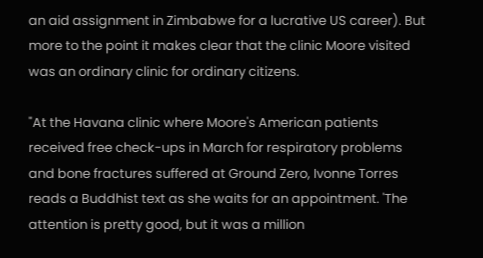an aid assignment in Zimbabwe for a lucrative US career). But more to the point it makes clear that the clinic Moore visited was an ordinary clinic for ordinary citizens.

"At the Havana clinic where Moore's American patients received free check-ups in March for respiratory problems and bone fractures suffered at Ground Zero, Ivonne Torres reads a Buddhist text as she waits for an appointment. 'The attention is pretty good, but it was a million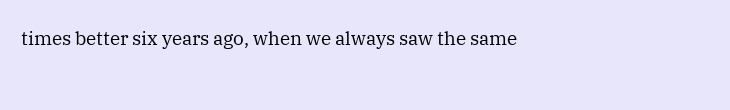times better six years ago, when we always saw the same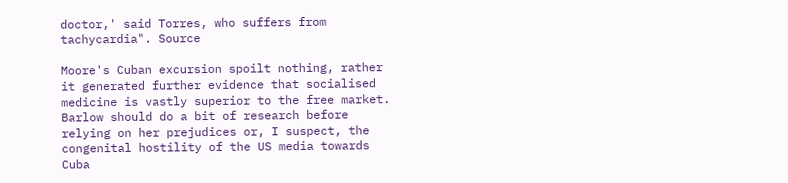doctor,' said Torres, who suffers from tachycardia". Source

Moore's Cuban excursion spoilt nothing, rather it generated further evidence that socialised medicine is vastly superior to the free market. Barlow should do a bit of research before relying on her prejudices or, I suspect, the congenital hostility of the US media towards Cuba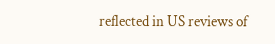reflected in US reviews of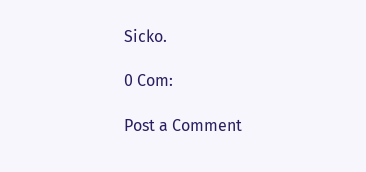Sicko.

0 Com:

Post a Comment